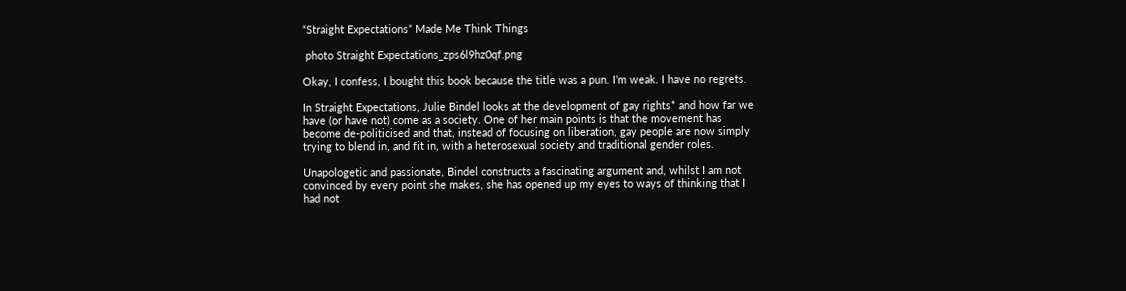“Straight Expectations” Made Me Think Things

 photo Straight Expectations_zps6l9hz0qf.png

Okay, I confess, I bought this book because the title was a pun. I’m weak. I have no regrets.

In Straight Expectations, Julie Bindel looks at the development of gay rights* and how far we have (or have not) come as a society. One of her main points is that the movement has become de-politicised and that, instead of focusing on liberation, gay people are now simply trying to blend in, and fit in, with a heterosexual society and traditional gender roles.

Unapologetic and passionate, Bindel constructs a fascinating argument and, whilst I am not convinced by every point she makes, she has opened up my eyes to ways of thinking that I had not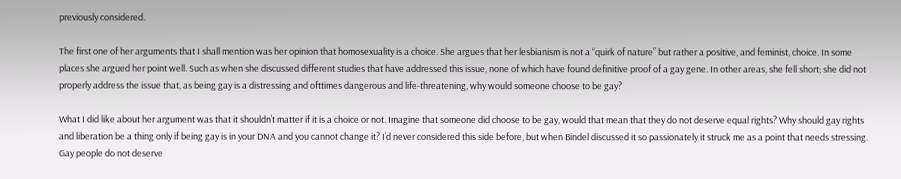previously considered.

The first one of her arguments that I shall mention was her opinion that homosexuality is a choice. She argues that her lesbianism is not a “quirk of nature” but rather a positive, and feminist, choice. In some places she argued her point well. Such as when she discussed different studies that have addressed this issue, none of which have found definitive proof of a gay gene. In other areas, she fell short; she did not properly address the issue that, as being gay is a distressing and ofttimes dangerous and life-threatening, why would someone choose to be gay?

What I did like about her argument was that it shouldn’t matter if it is a choice or not. Imagine that someone did choose to be gay, would that mean that they do not deserve equal rights? Why should gay rights and liberation be a thing only if being gay is in your DNA and you cannot change it? I’d never considered this side before, but when Bindel discussed it so passionately it struck me as a point that needs stressing. Gay people do not deserve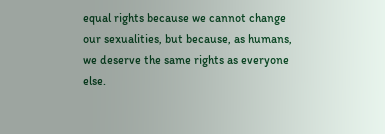equal rights because we cannot change our sexualities, but because, as humans, we deserve the same rights as everyone else.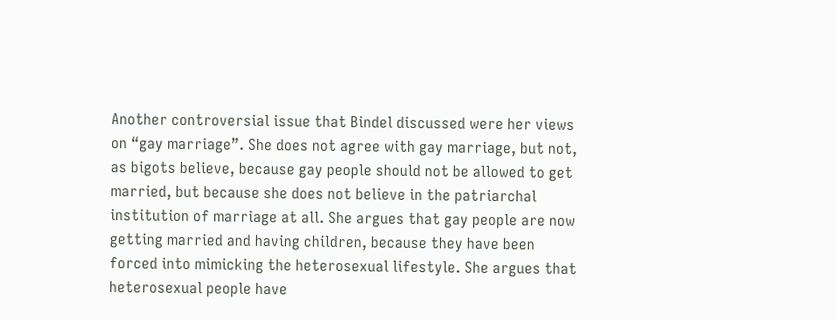Another controversial issue that Bindel discussed were her views on “gay marriage”. She does not agree with gay marriage, but not, as bigots believe, because gay people should not be allowed to get married, but because she does not believe in the patriarchal institution of marriage at all. She argues that gay people are now getting married and having children, because they have been forced into mimicking the heterosexual lifestyle. She argues that heterosexual people have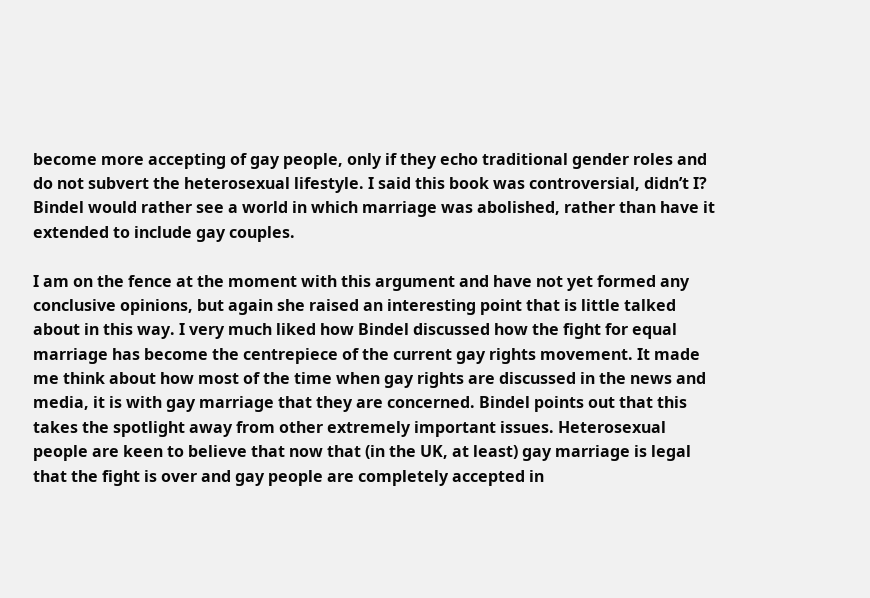become more accepting of gay people, only if they echo traditional gender roles and do not subvert the heterosexual lifestyle. I said this book was controversial, didn’t I? Bindel would rather see a world in which marriage was abolished, rather than have it extended to include gay couples.

I am on the fence at the moment with this argument and have not yet formed any conclusive opinions, but again she raised an interesting point that is little talked about in this way. I very much liked how Bindel discussed how the fight for equal marriage has become the centrepiece of the current gay rights movement. It made me think about how most of the time when gay rights are discussed in the news and media, it is with gay marriage that they are concerned. Bindel points out that this takes the spotlight away from other extremely important issues. Heterosexual people are keen to believe that now that (in the UK, at least) gay marriage is legal that the fight is over and gay people are completely accepted in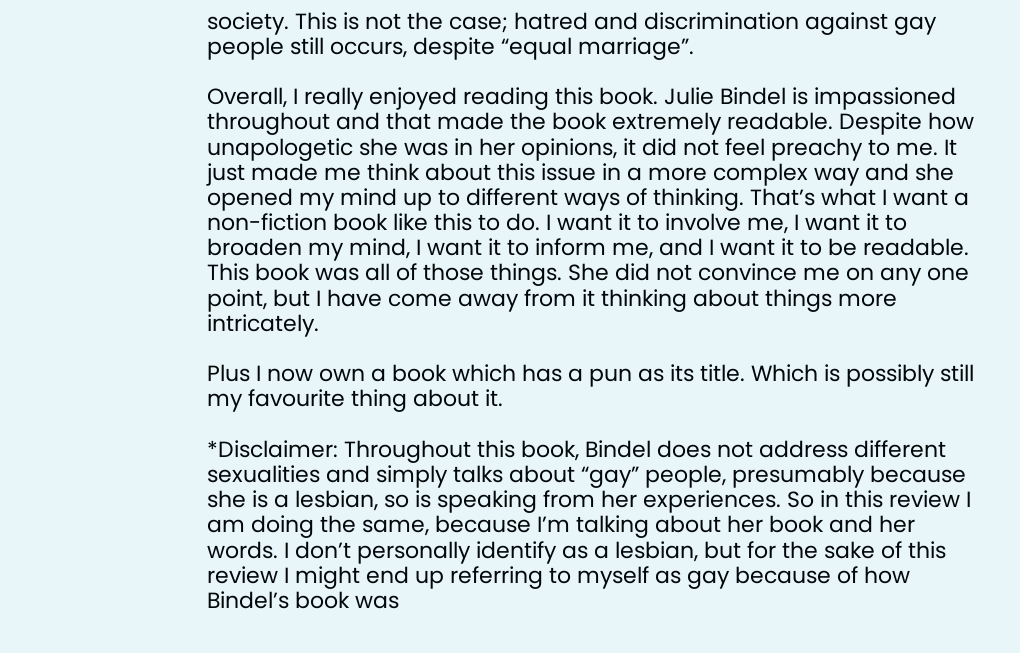society. This is not the case; hatred and discrimination against gay people still occurs, despite “equal marriage”.

Overall, I really enjoyed reading this book. Julie Bindel is impassioned throughout and that made the book extremely readable. Despite how unapologetic she was in her opinions, it did not feel preachy to me. It just made me think about this issue in a more complex way and she opened my mind up to different ways of thinking. That’s what I want a non-fiction book like this to do. I want it to involve me, I want it to broaden my mind, I want it to inform me, and I want it to be readable. This book was all of those things. She did not convince me on any one point, but I have come away from it thinking about things more intricately.

Plus I now own a book which has a pun as its title. Which is possibly still my favourite thing about it.

*Disclaimer: Throughout this book, Bindel does not address different sexualities and simply talks about “gay” people, presumably because she is a lesbian, so is speaking from her experiences. So in this review I am doing the same, because I’m talking about her book and her words. I don’t personally identify as a lesbian, but for the sake of this review I might end up referring to myself as gay because of how Bindel’s book was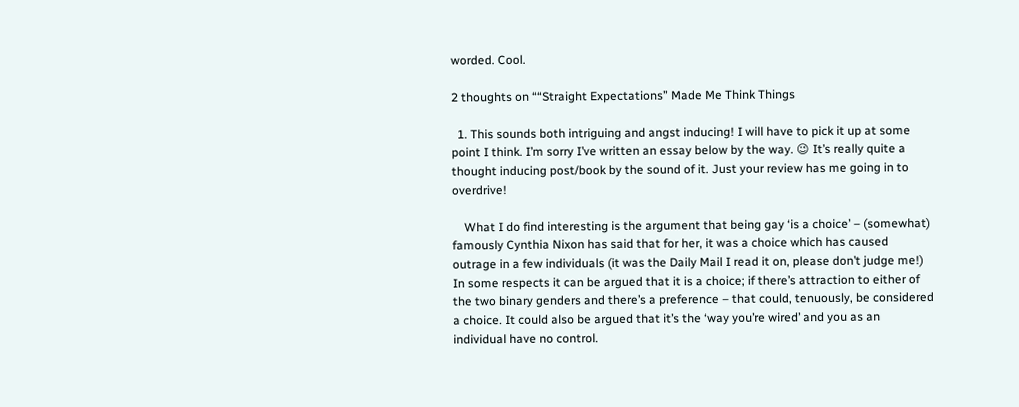worded. Cool.

2 thoughts on ““Straight Expectations” Made Me Think Things

  1. This sounds both intriguing and angst inducing! I will have to pick it up at some point I think. I’m sorry I’ve written an essay below by the way. 😉 It’s really quite a thought inducing post/book by the sound of it. Just your review has me going in to overdrive!

    What I do find interesting is the argument that being gay ‘is a choice’ – (somewhat) famously Cynthia Nixon has said that for her, it was a choice which has caused outrage in a few individuals (it was the Daily Mail I read it on, please don’t judge me!) In some respects it can be argued that it is a choice; if there’s attraction to either of the two binary genders and there’s a preference – that could, tenuously, be considered a choice. It could also be argued that it’s the ‘way you’re wired’ and you as an individual have no control.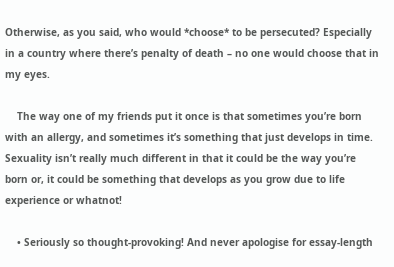Otherwise, as you said, who would *choose* to be persecuted? Especially in a country where there’s penalty of death – no one would choose that in my eyes.

    The way one of my friends put it once is that sometimes you’re born with an allergy, and sometimes it’s something that just develops in time. Sexuality isn’t really much different in that it could be the way you’re born or, it could be something that develops as you grow due to life experience or whatnot!

    • Seriously so thought-provoking! And never apologise for essay-length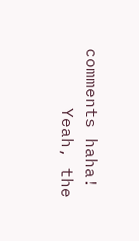comments haha!
      Yeah, the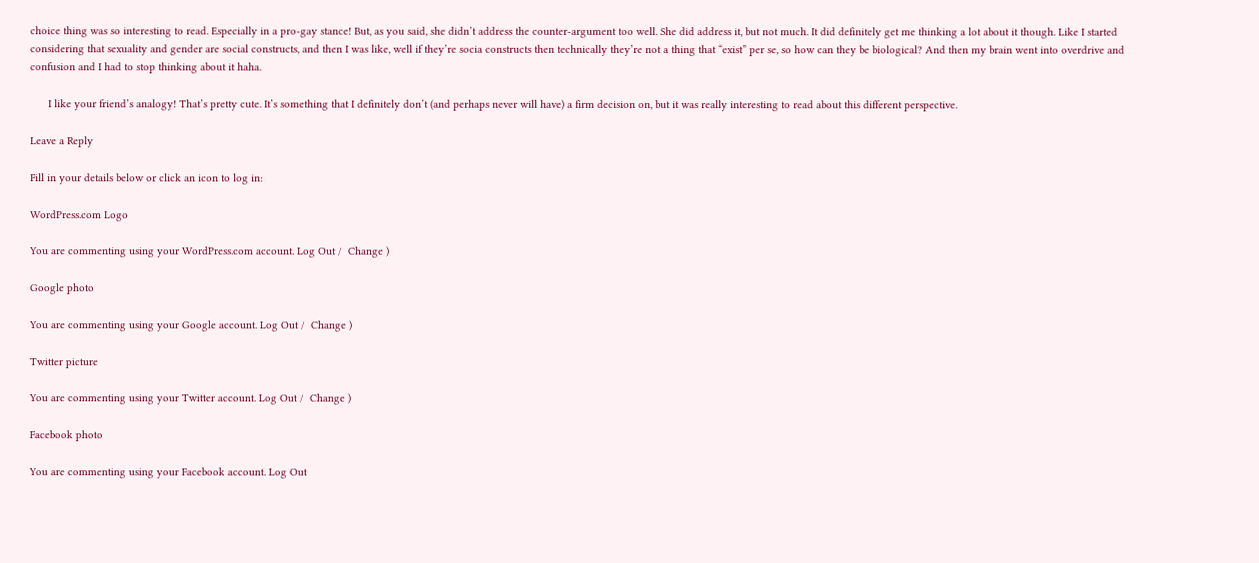choice thing was so interesting to read. Especially in a pro-gay stance! But, as you said, she didn’t address the counter-argument too well. She did address it, but not much. It did definitely get me thinking a lot about it though. Like I started considering that sexuality and gender are social constructs, and then I was like, well if they’re socia constructs then technically they’re not a thing that “exist” per se, so how can they be biological? And then my brain went into overdrive and confusion and I had to stop thinking about it haha.

      I like your friend’s analogy! That’s pretty cute. It’s something that I definitely don’t (and perhaps never will have) a firm decision on, but it was really interesting to read about this different perspective.

Leave a Reply

Fill in your details below or click an icon to log in:

WordPress.com Logo

You are commenting using your WordPress.com account. Log Out /  Change )

Google photo

You are commenting using your Google account. Log Out /  Change )

Twitter picture

You are commenting using your Twitter account. Log Out /  Change )

Facebook photo

You are commenting using your Facebook account. Log Out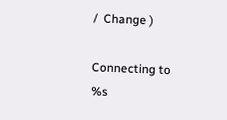/  Change )

Connecting to %s